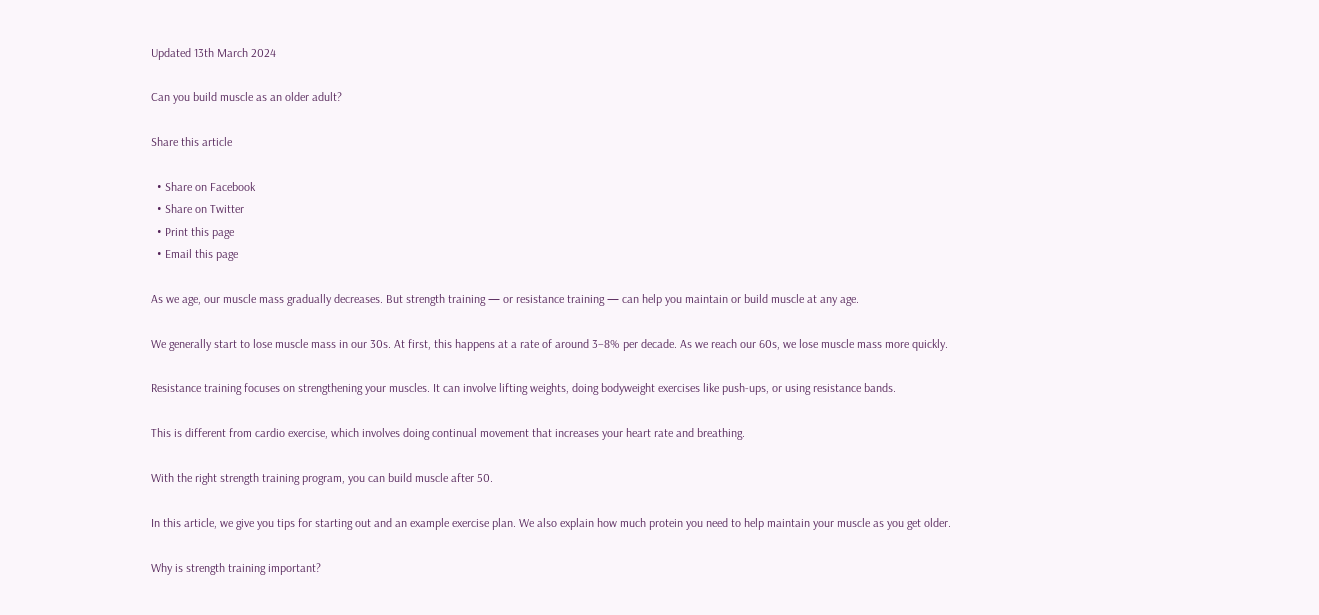Updated 13th March 2024

Can you build muscle as an older adult?

Share this article

  • Share on Facebook
  • Share on Twitter
  • Print this page
  • Email this page

As we age, our muscle mass gradually decreases. But strength training — or resistance training — can help you maintain or build muscle at any age.

We generally start to lose muscle mass in our 30s. At first, this happens at a rate of around 3–8% per decade. As we reach our 60s, we lose muscle mass more quickly.

Resistance training focuses on strengthening your muscles. It can involve lifting weights, doing bodyweight exercises like push-ups, or using resistance bands.

This is different from cardio exercise, which involves doing continual movement that increases your heart rate and breathing.

With the right strength training program, you can build muscle after 50.

In this article, we give you tips for starting out and an example exercise plan. We also explain how much protein you need to help maintain your muscle as you get older.

Why is strength training important?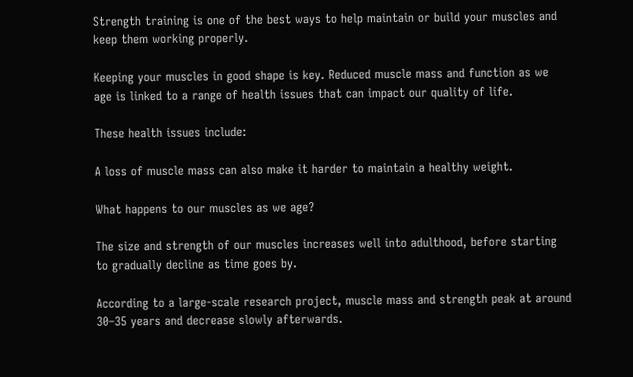Strength training is one of the best ways to help maintain or build your muscles and keep them working properly.

Keeping your muscles in good shape is key. Reduced muscle mass and function as we age is linked to a range of health issues that can impact our quality of life.

These health issues include:

A loss of muscle mass can also make it harder to maintain a healthy weight.

What happens to our muscles as we age?

The size and strength of our muscles increases well into adulthood, before starting to gradually decline as time goes by.

According to a large-scale research project, muscle mass and strength peak at around 30–35 years and decrease slowly afterwards.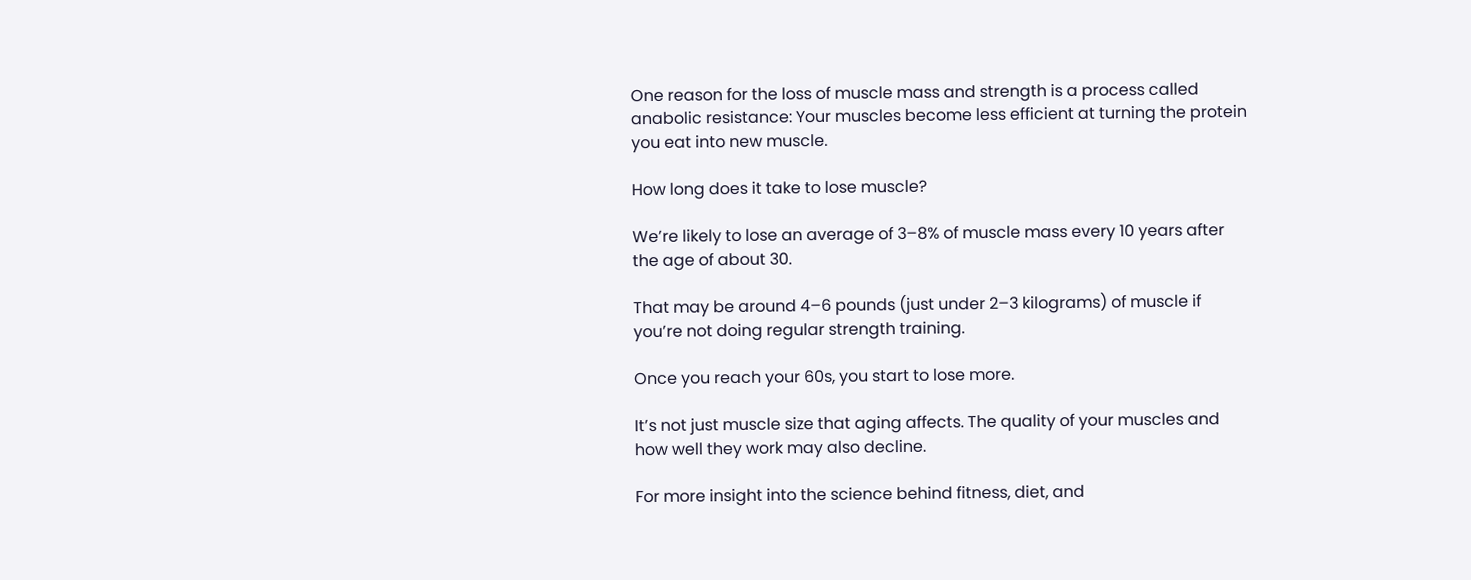One reason for the loss of muscle mass and strength is a process called anabolic resistance: Your muscles become less efficient at turning the protein you eat into new muscle.

How long does it take to lose muscle?

We’re likely to lose an average of 3–8% of muscle mass every 10 years after the age of about 30.

That may be around 4–6 pounds (just under 2–3 kilograms) of muscle if you’re not doing regular strength training.

Once you reach your 60s, you start to lose more.

It’s not just muscle size that aging affects. The quality of your muscles and how well they work may also decline.

For more insight into the science behind fitness, diet, and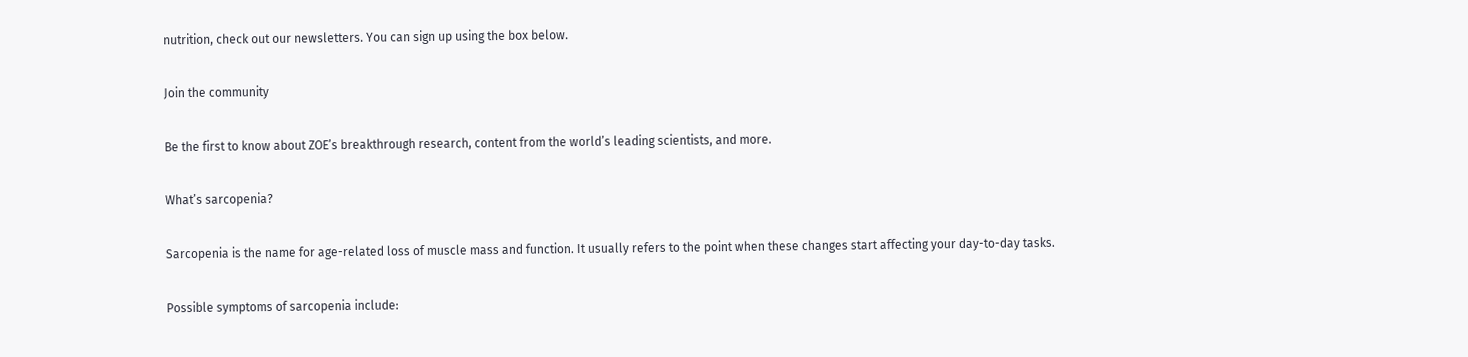nutrition, check out our newsletters. You can sign up using the box below.

Join the community

Be the first to know about ZOE’s breakthrough research, content from the world’s leading scientists, and more.

What’s sarcopenia?

Sarcopenia is the name for age-related loss of muscle mass and function. It usually refers to the point when these changes start affecting your day-to-day tasks.

Possible symptoms of sarcopenia include: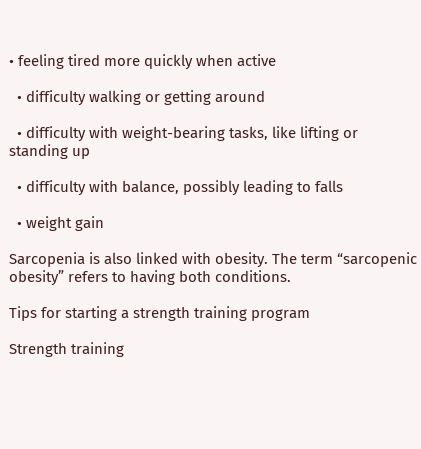• feeling tired more quickly when active

  • difficulty walking or getting around

  • difficulty with weight-bearing tasks, like lifting or standing up

  • difficulty with balance, possibly leading to falls

  • weight gain

Sarcopenia is also linked with obesity. The term “sarcopenic obesity” refers to having both conditions.

Tips for starting a strength training program

Strength training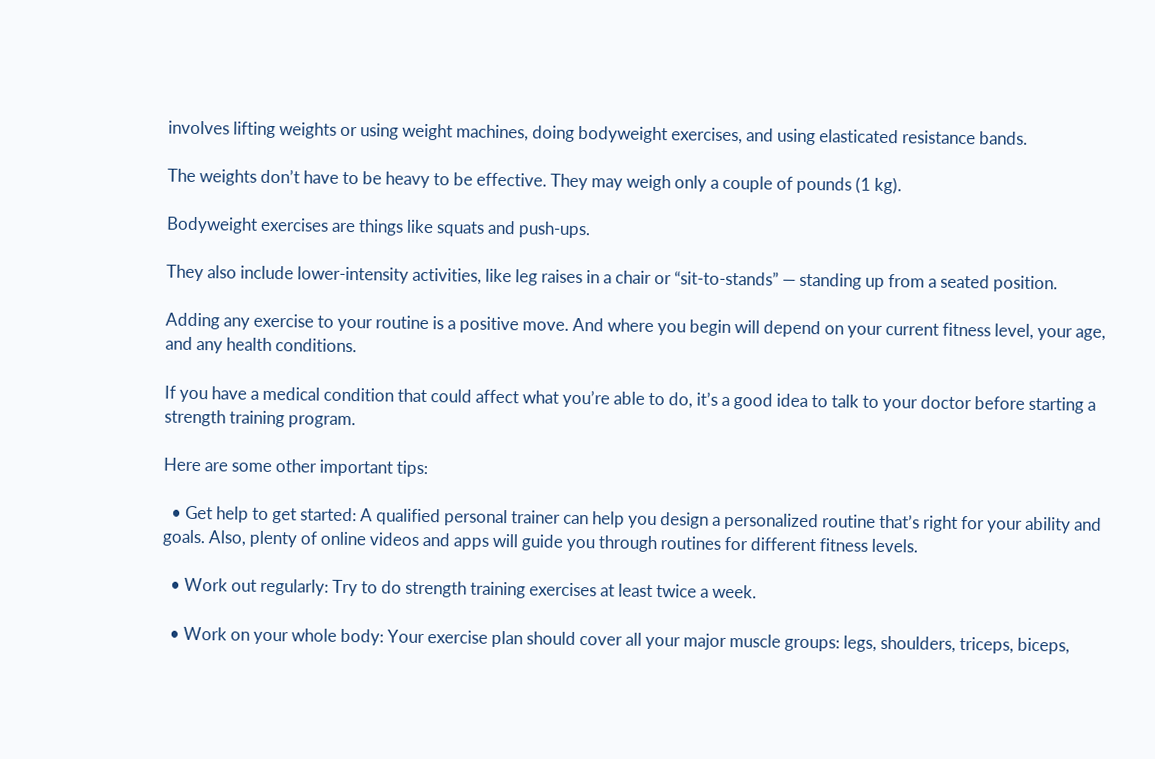involves lifting weights or using weight machines, doing bodyweight exercises, and using elasticated resistance bands.

The weights don’t have to be heavy to be effective. They may weigh only a couple of pounds (1 kg).

Bodyweight exercises are things like squats and push-ups.

They also include lower-intensity activities, like leg raises in a chair or “sit-to-stands” — standing up from a seated position.

Adding any exercise to your routine is a positive move. And where you begin will depend on your current fitness level, your age, and any health conditions.

If you have a medical condition that could affect what you’re able to do, it’s a good idea to talk to your doctor before starting a strength training program.

Here are some other important tips:

  • Get help to get started: A qualified personal trainer can help you design a personalized routine that’s right for your ability and goals. Also, plenty of online videos and apps will guide you through routines for different fitness levels.

  • Work out regularly: Try to do strength training exercises at least twice a week.

  • Work on your whole body: Your exercise plan should cover all your major muscle groups: legs, shoulders, triceps, biceps,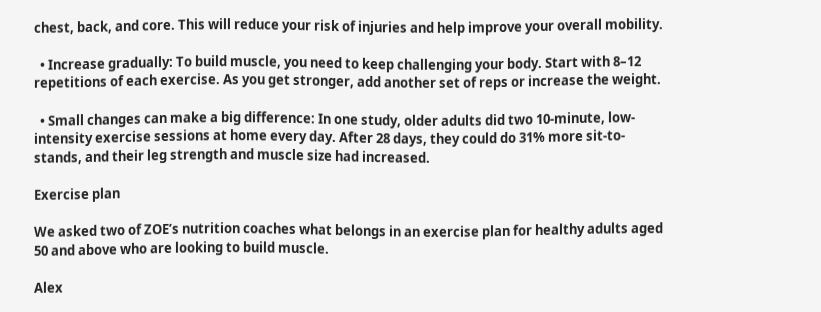chest, back, and core. This will reduce your risk of injuries and help improve your overall mobility.

  • Increase gradually: To build muscle, you need to keep challenging your body. Start with 8–12 repetitions of each exercise. As you get stronger, add another set of reps or increase the weight.

  • Small changes can make a big difference: In one study, older adults did two 10-minute, low-intensity exercise sessions at home every day. After 28 days, they could do 31% more sit-to-stands, and their leg strength and muscle size had increased.

Exercise plan

We asked two of ZOE’s nutrition coaches what belongs in an exercise plan for healthy adults aged 50 and above who are looking to build muscle.

Alex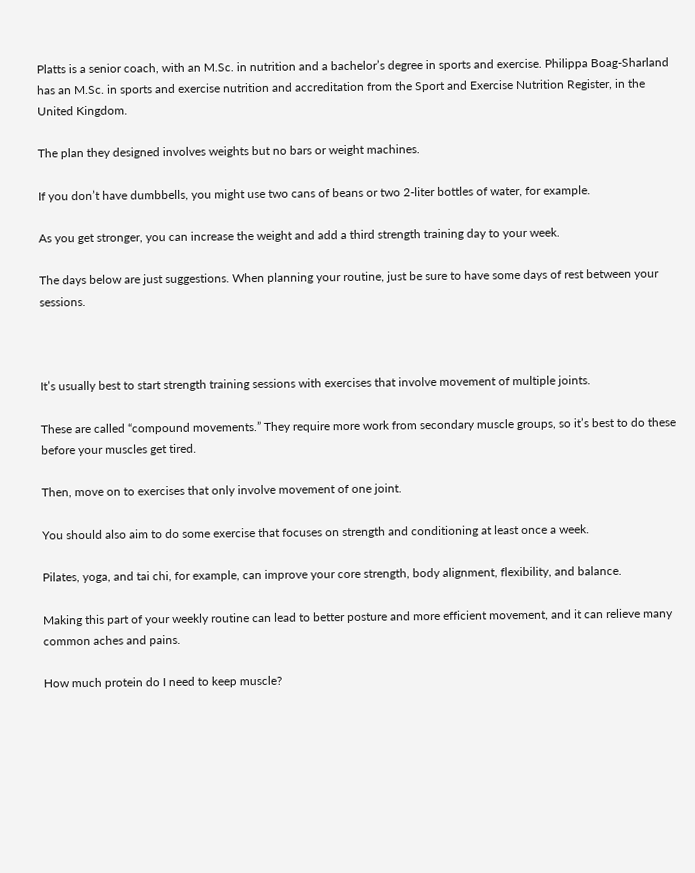Platts is a senior coach, with an M.Sc. in nutrition and a bachelor’s degree in sports and exercise. Philippa Boag-Sharland has an M.Sc. in sports and exercise nutrition and accreditation from the Sport and Exercise Nutrition Register, in the United Kingdom.

The plan they designed involves weights but no bars or weight machines.

If you don’t have dumbbells, you might use two cans of beans or two 2-liter bottles of water, for example.

As you get stronger, you can increase the weight and add a third strength training day to your week.

The days below are just suggestions. When planning your routine, just be sure to have some days of rest between your sessions.



It’s usually best to start strength training sessions with exercises that involve movement of multiple joints.

These are called “compound movements.” They require more work from secondary muscle groups, so it’s best to do these before your muscles get tired.

Then, move on to exercises that only involve movement of one joint.

You should also aim to do some exercise that focuses on strength and conditioning at least once a week.

Pilates, yoga, and tai chi, for example, can improve your core strength, body alignment, flexibility, and balance.

Making this part of your weekly routine can lead to better posture and more efficient movement, and it can relieve many common aches and pains.

How much protein do I need to keep muscle?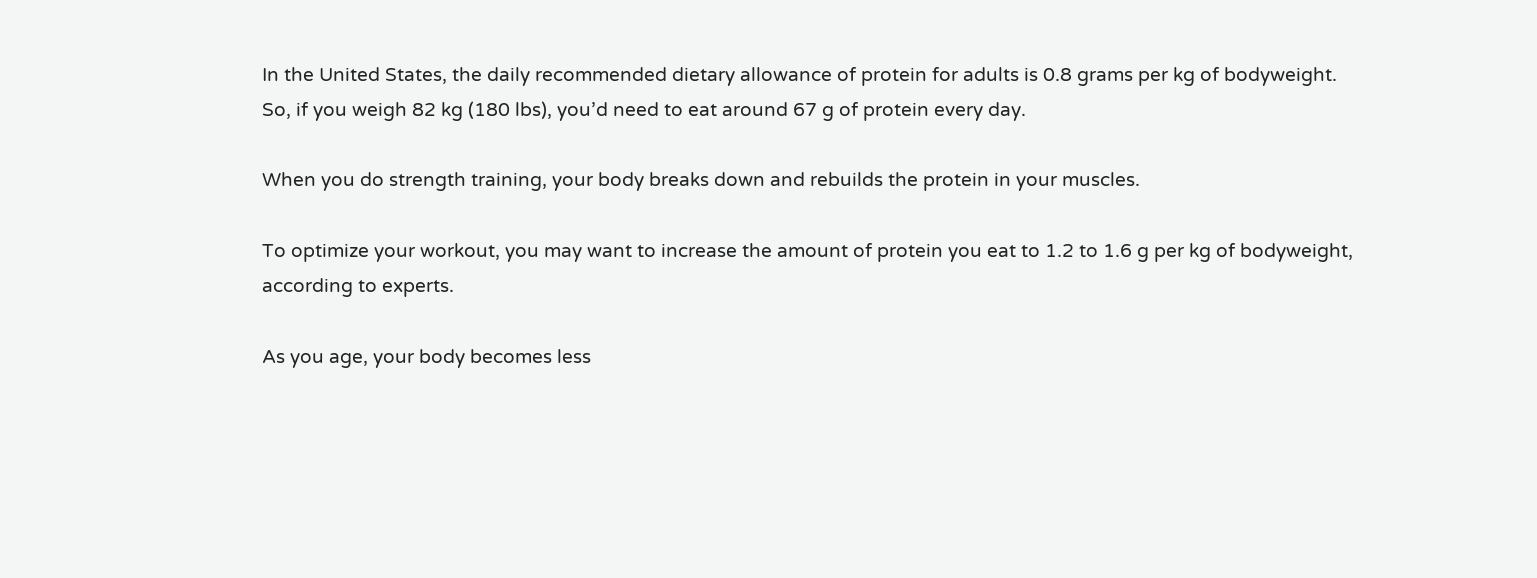In the United States, the daily recommended dietary allowance of protein for adults is 0.8 grams per kg of bodyweight. So, if you weigh 82 kg (180 lbs), you’d need to eat around 67 g of protein every day.

When you do strength training, your body breaks down and rebuilds the protein in your muscles.

To optimize your workout, you may want to increase the amount of protein you eat to 1.2 to 1.6 g per kg of bodyweight, according to experts.

As you age, your body becomes less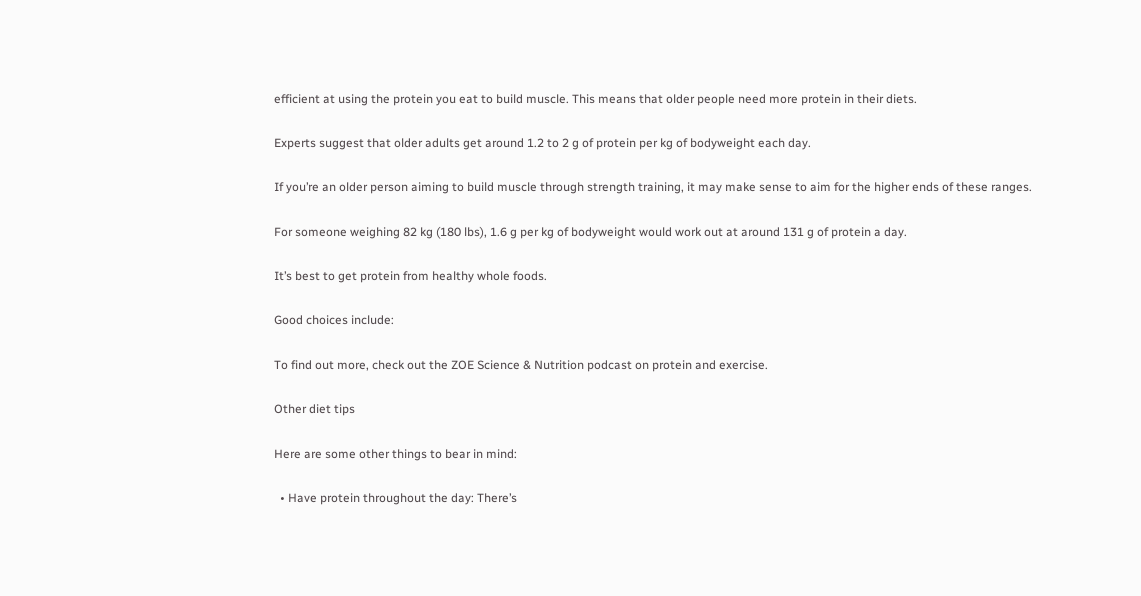efficient at using the protein you eat to build muscle. This means that older people need more protein in their diets.

Experts suggest that older adults get around 1.2 to 2 g of protein per kg of bodyweight each day.

If you’re an older person aiming to build muscle through strength training, it may make sense to aim for the higher ends of these ranges.

For someone weighing 82 kg (180 lbs), 1.6 g per kg of bodyweight would work out at around 131 g of protein a day.

It’s best to get protein from healthy whole foods.

Good choices include:

To find out more, check out the ZOE Science & Nutrition podcast on protein and exercise.

Other diet tips

Here are some other things to bear in mind:

  • Have protein throughout the day: There’s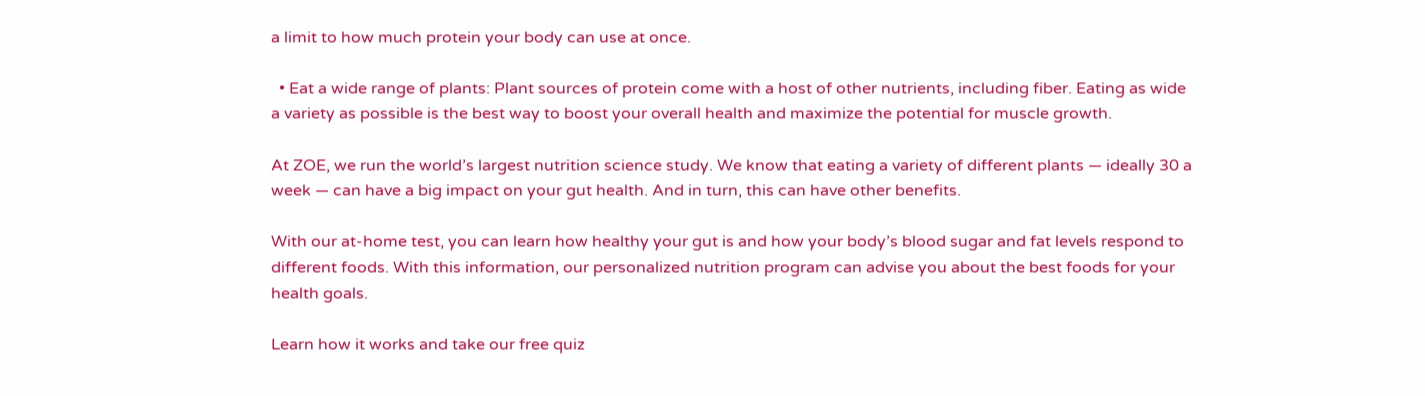a limit to how much protein your body can use at once.

  • Eat a wide range of plants: Plant sources of protein come with a host of other nutrients, including fiber. Eating as wide a variety as possible is the best way to boost your overall health and maximize the potential for muscle growth.

At ZOE, we run the world’s largest nutrition science study. We know that eating a variety of different plants — ideally 30 a week — can have a big impact on your gut health. And in turn, this can have other benefits.

With our at-home test, you can learn how healthy your gut is and how your body’s blood sugar and fat levels respond to different foods. With this information, our personalized nutrition program can advise you about the best foods for your health goals.

Learn how it works and take our free quiz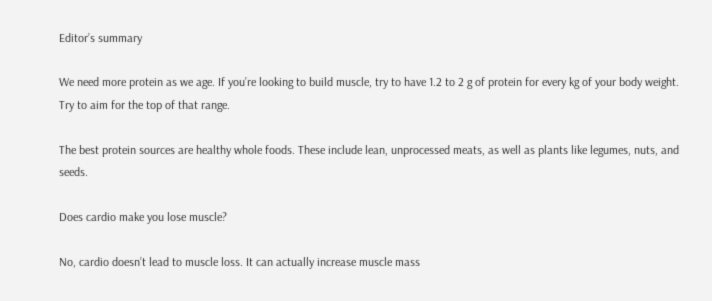Editor’s summary

We need more protein as we age. If you’re looking to build muscle, try to have 1.2 to 2 g of protein for every kg of your body weight. Try to aim for the top of that range.

The best protein sources are healthy whole foods. These include lean, unprocessed meats, as well as plants like legumes, nuts, and seeds.

Does cardio make you lose muscle?

No, cardio doesn’t lead to muscle loss. It can actually increase muscle mass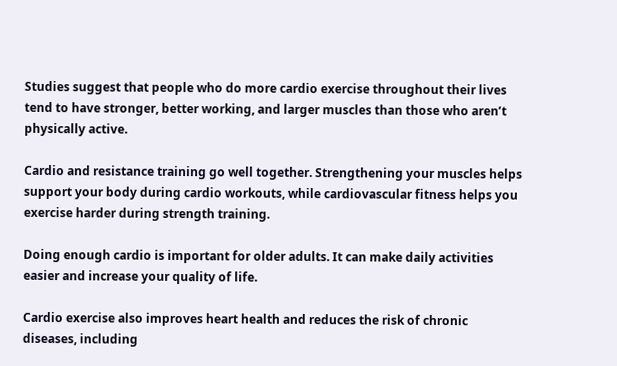Studies suggest that people who do more cardio exercise throughout their lives tend to have stronger, better working, and larger muscles than those who aren’t physically active.

Cardio and resistance training go well together. Strengthening your muscles helps support your body during cardio workouts, while cardiovascular fitness helps you exercise harder during strength training.

Doing enough cardio is important for older adults. It can make daily activities easier and increase your quality of life.

Cardio exercise also improves heart health and reduces the risk of chronic diseases, including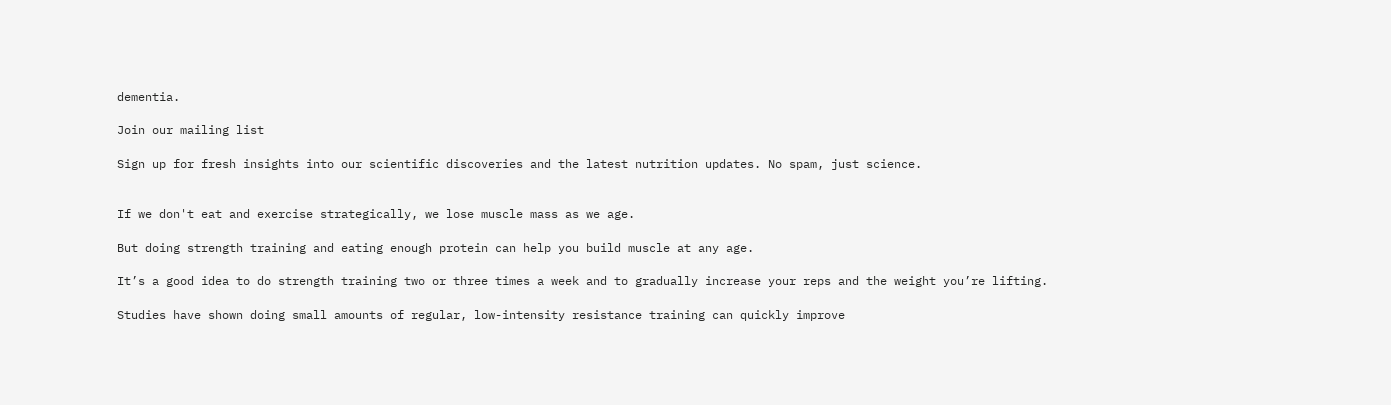dementia.

Join our mailing list

Sign up for fresh insights into our scientific discoveries and the latest nutrition updates. No spam, just science.


If we don't eat and exercise strategically, we lose muscle mass as we age.

But doing strength training and eating enough protein can help you build muscle at any age.

It’s a good idea to do strength training two or three times a week and to gradually increase your reps and the weight you’re lifting.

Studies have shown doing small amounts of regular, low-intensity resistance training can quickly improve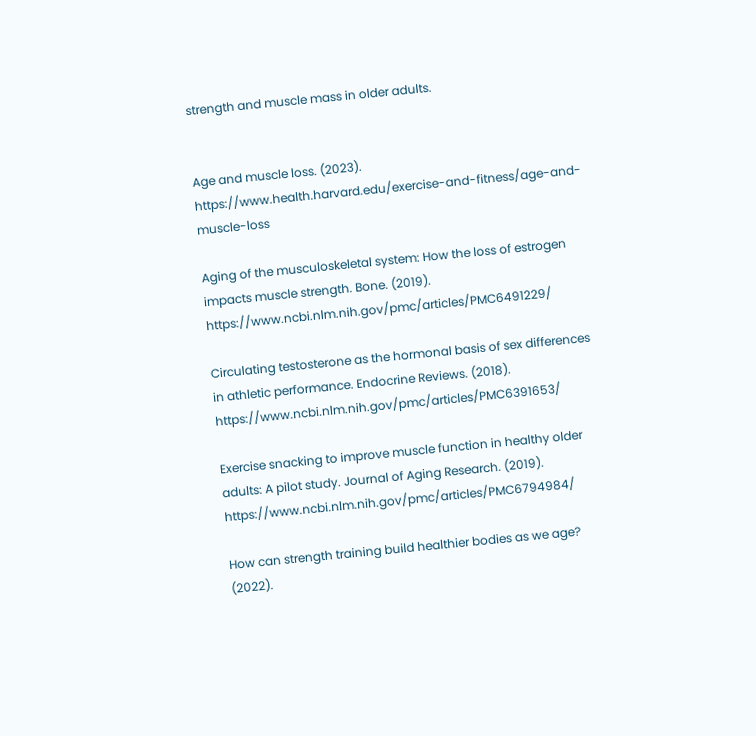strength and muscle mass in older adults.


Age and muscle loss. (2023). https://www.health.harvard.edu/exercise-and-fitness/age-and-muscle-loss

Aging of the musculoskeletal system: How the loss of estrogen impacts muscle strength. Bone. (2019). https://www.ncbi.nlm.nih.gov/pmc/articles/PMC6491229/

Circulating testosterone as the hormonal basis of sex differences in athletic performance. Endocrine Reviews. (2018). https://www.ncbi.nlm.nih.gov/pmc/articles/PMC6391653/

Exercise snacking to improve muscle function in healthy older adults: A pilot study. Journal of Aging Research. (2019). https://www.ncbi.nlm.nih.gov/pmc/articles/PMC6794984/

How can strength training build healthier bodies as we age? (2022).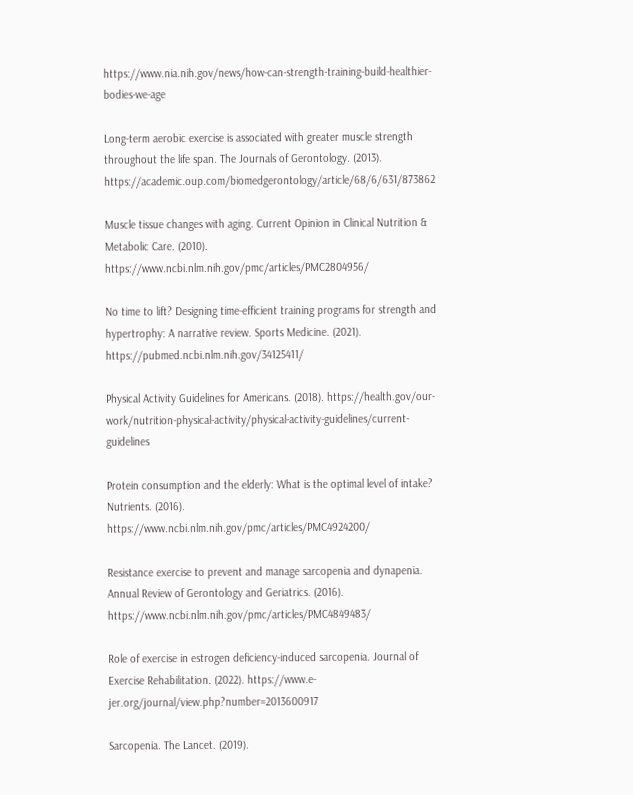https://www.nia.nih.gov/news/how-can-strength-training-build-healthier-bodies-we-age

Long-term aerobic exercise is associated with greater muscle strength throughout the life span. The Journals of Gerontology. (2013). https://academic.oup.com/biomedgerontology/article/68/6/631/873862

Muscle tissue changes with aging. Current Opinion in Clinical Nutrition & Metabolic Care. (2010). https://www.ncbi.nlm.nih.gov/pmc/articles/PMC2804956/

No time to lift? Designing time-efficient training programs for strength and hypertrophy: A narrative review. Sports Medicine. (2021). https://pubmed.ncbi.nlm.nih.gov/34125411/

Physical Activity Guidelines for Americans. (2018). https://health.gov/our-work/nutrition-physical-activity/physical-activity-guidelines/current-guidelines

Protein consumption and the elderly: What is the optimal level of intake? Nutrients. (2016). https://www.ncbi.nlm.nih.gov/pmc/articles/PMC4924200/

Resistance exercise to prevent and manage sarcopenia and dynapenia. Annual Review of Gerontology and Geriatrics. (2016). https://www.ncbi.nlm.nih.gov/pmc/articles/PMC4849483/

Role of exercise in estrogen deficiency-induced sarcopenia. Journal of Exercise Rehabilitation. (2022). https://www.e-jer.org/journal/view.php?number=2013600917

Sarcopenia. The Lancet. (2019).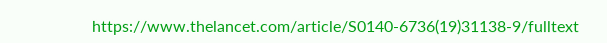https://www.thelancet.com/article/S0140-6736(19)31138-9/fulltext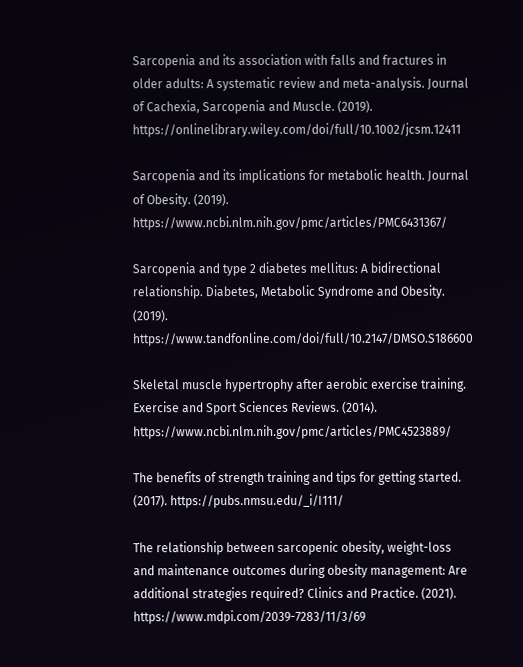Sarcopenia and its association with falls and fractures in older adults: A systematic review and meta-analysis. Journal of Cachexia, Sarcopenia and Muscle. (2019). https://onlinelibrary.wiley.com/doi/full/10.1002/jcsm.12411

Sarcopenia and its implications for metabolic health. Journal of Obesity. (2019). https://www.ncbi.nlm.nih.gov/pmc/articles/PMC6431367/

Sarcopenia and type 2 diabetes mellitus: A bidirectional relationship. Diabetes, Metabolic Syndrome and Obesity. (2019). https://www.tandfonline.com/doi/full/10.2147/DMSO.S186600

Skeletal muscle hypertrophy after aerobic exercise training. Exercise and Sport Sciences Reviews. (2014). https://www.ncbi.nlm.nih.gov/pmc/articles/PMC4523889/

The benefits of strength training and tips for getting started. (2017). https://pubs.nmsu.edu/_i/I111/

The relationship between sarcopenic obesity, weight-loss and maintenance outcomes during obesity management: Are additional strategies required? Clinics and Practice. (2021). https://www.mdpi.com/2039-7283/11/3/69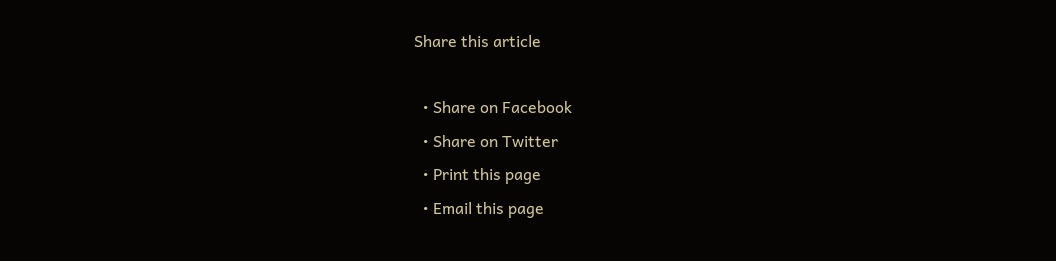Share this article

  • Share on Facebook
  • Share on Twitter
  • Print this page
  • Email this page